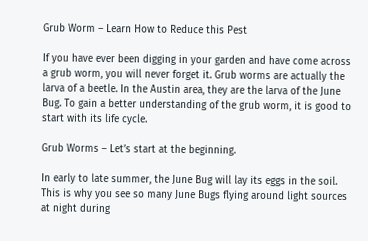Grub Worm – Learn How to Reduce this Pest

If you have ever been digging in your garden and have come across a grub worm, you will never forget it. Grub worms are actually the larva of a beetle. In the Austin area, they are the larva of the June Bug. To gain a better understanding of the grub worm, it is good to start with its life cycle.

Grub Worms – Let’s start at the beginning.

In early to late summer, the June Bug will lay its eggs in the soil. This is why you see so many June Bugs flying around light sources at night during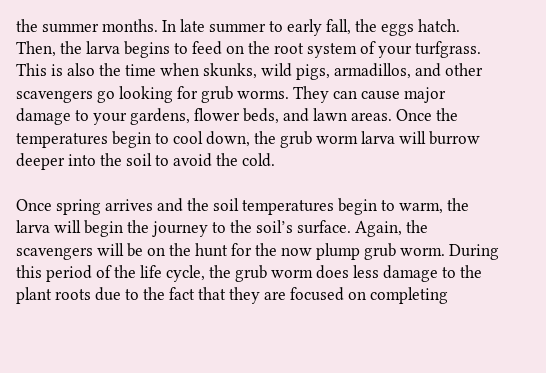the summer months. In late summer to early fall, the eggs hatch. Then, the larva begins to feed on the root system of your turfgrass. This is also the time when skunks, wild pigs, armadillos, and other scavengers go looking for grub worms. They can cause major damage to your gardens, flower beds, and lawn areas. Once the temperatures begin to cool down, the grub worm larva will burrow deeper into the soil to avoid the cold.

Once spring arrives and the soil temperatures begin to warm, the larva will begin the journey to the soil’s surface. Again, the scavengers will be on the hunt for the now plump grub worm. During this period of the life cycle, the grub worm does less damage to the plant roots due to the fact that they are focused on completing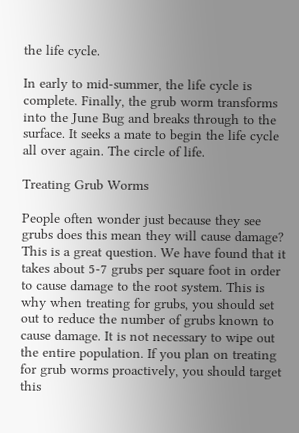the life cycle.

In early to mid-summer, the life cycle is complete. Finally, the grub worm transforms into the June Bug and breaks through to the surface. It seeks a mate to begin the life cycle all over again. The circle of life.

Treating Grub Worms

People often wonder just because they see grubs does this mean they will cause damage? This is a great question. We have found that it takes about 5-7 grubs per square foot in order to cause damage to the root system. This is why when treating for grubs, you should set out to reduce the number of grubs known to cause damage. It is not necessary to wipe out the entire population. If you plan on treating for grub worms proactively, you should target this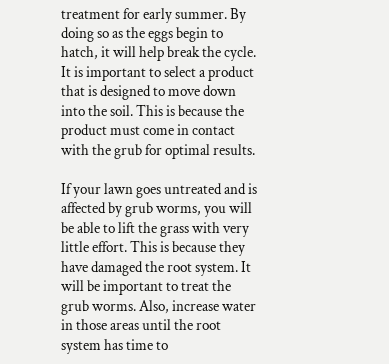treatment for early summer. By doing so as the eggs begin to hatch, it will help break the cycle. It is important to select a product that is designed to move down into the soil. This is because the product must come in contact with the grub for optimal results.

If your lawn goes untreated and is affected by grub worms, you will be able to lift the grass with very little effort. This is because they have damaged the root system. It will be important to treat the grub worms. Also, increase water in those areas until the root system has time to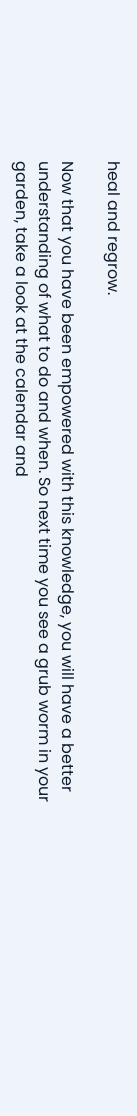heal and regrow.

Now that you have been empowered with this knowledge, you will have a better understanding of what to do and when. So next time you see a grub worm in your garden, take a look at the calendar and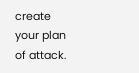create your plan of attack.